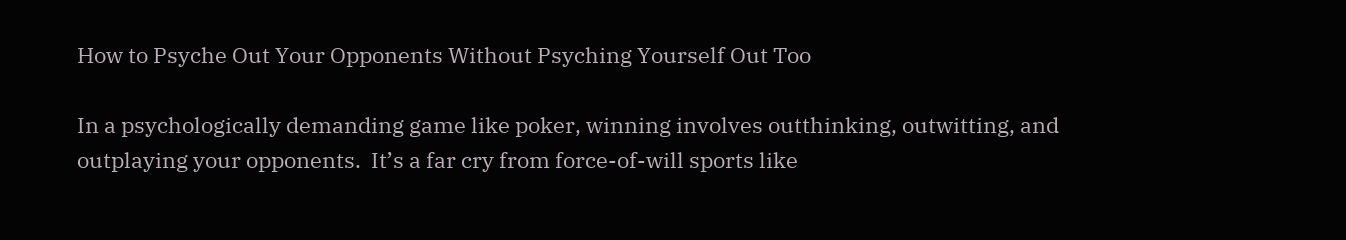How to Psyche Out Your Opponents Without Psyching Yourself Out Too

In a psychologically demanding game like poker, winning involves outthinking, outwitting, and outplaying your opponents.  It’s a far cry from force-of-will sports like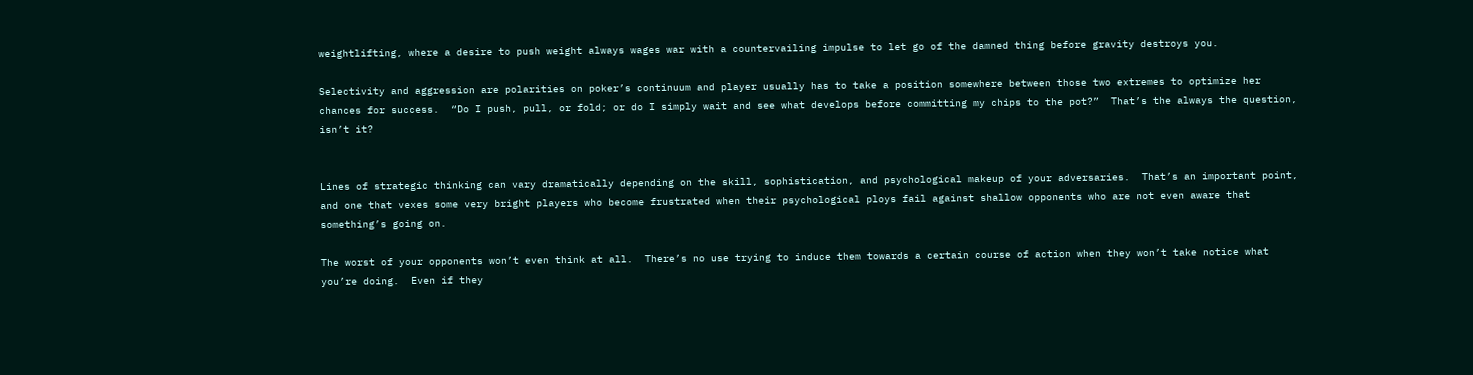weightlifting, where a desire to push weight always wages war with a countervailing impulse to let go of the damned thing before gravity destroys you.

Selectivity and aggression are polarities on poker’s continuum and player usually has to take a position somewhere between those two extremes to optimize her chances for success.  “Do I push, pull, or fold; or do I simply wait and see what develops before committing my chips to the pot?”  That’s the always the question, isn’t it?


Lines of strategic thinking can vary dramatically depending on the skill, sophistication, and psychological makeup of your adversaries.  That’s an important point, and one that vexes some very bright players who become frustrated when their psychological ploys fail against shallow opponents who are not even aware that something’s going on.

The worst of your opponents won’t even think at all.  There’s no use trying to induce them towards a certain course of action when they won’t take notice what you’re doing.  Even if they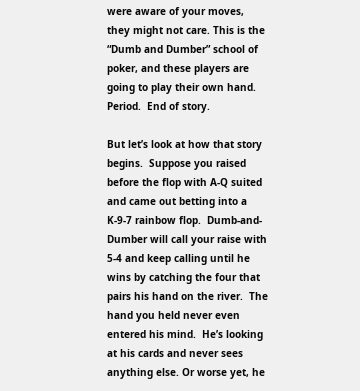were aware of your moves, they might not care. This is the “Dumb and Dumber” school of poker, and these players are going to play their own hand.  Period.  End of story.

But let’s look at how that story begins.  Suppose you raised before the flop with A-Q suited and came out betting into a K-9-7 rainbow flop.  Dumb-and-Dumber will call your raise with 5-4 and keep calling until he wins by catching the four that pairs his hand on the river.  The hand you held never even entered his mind.  He’s looking at his cards and never sees anything else. Or worse yet, he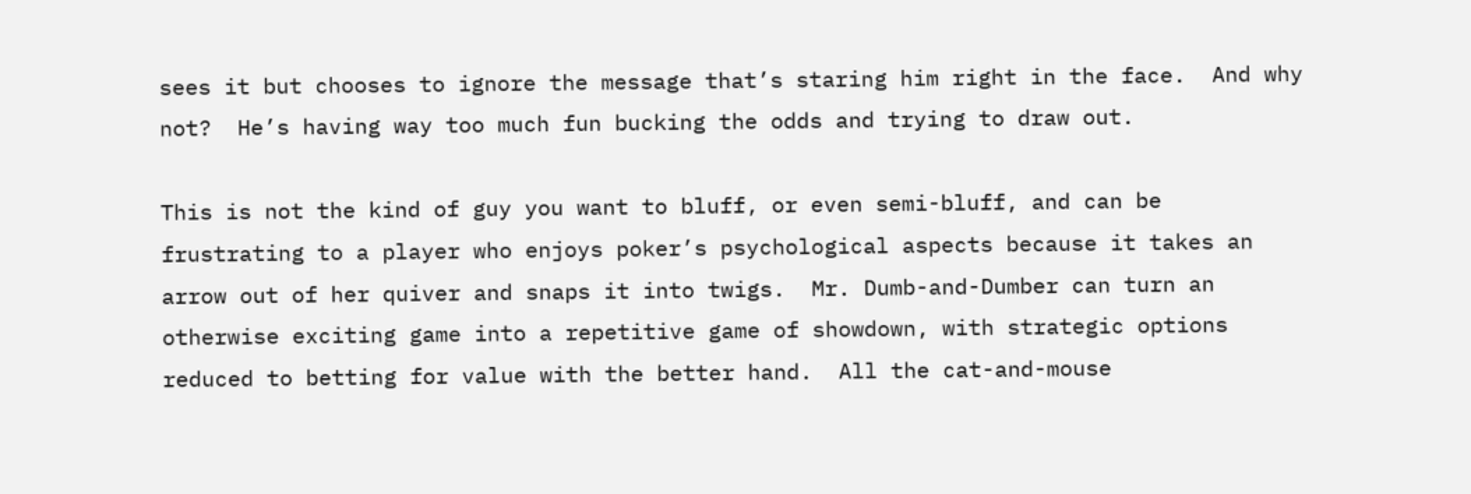sees it but chooses to ignore the message that’s staring him right in the face.  And why not?  He’s having way too much fun bucking the odds and trying to draw out.

This is not the kind of guy you want to bluff, or even semi-bluff, and can be frustrating to a player who enjoys poker’s psychological aspects because it takes an arrow out of her quiver and snaps it into twigs.  Mr. Dumb-and-Dumber can turn an otherwise exciting game into a repetitive game of showdown, with strategic options reduced to betting for value with the better hand.  All the cat-and-mouse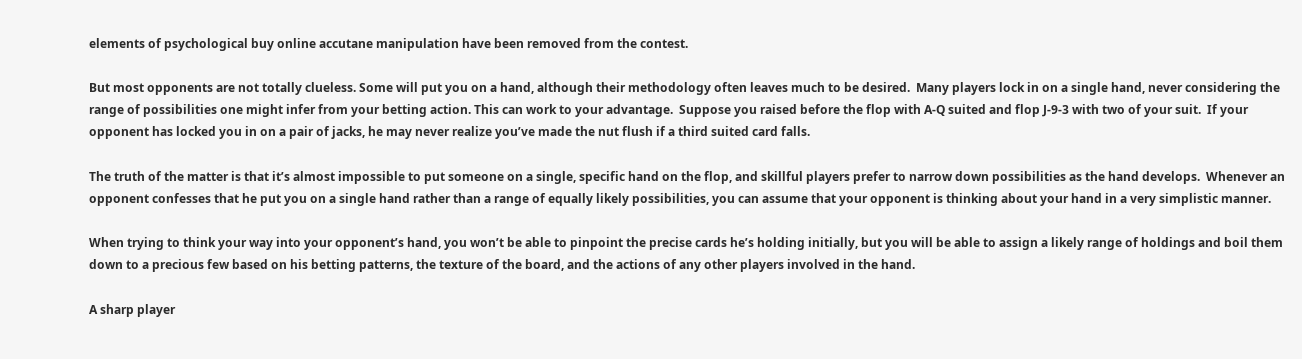elements of psychological buy online accutane manipulation have been removed from the contest.

But most opponents are not totally clueless. Some will put you on a hand, although their methodology often leaves much to be desired.  Many players lock in on a single hand, never considering the range of possibilities one might infer from your betting action. This can work to your advantage.  Suppose you raised before the flop with A-Q suited and flop J-9-3 with two of your suit.  If your opponent has locked you in on a pair of jacks, he may never realize you’ve made the nut flush if a third suited card falls.

The truth of the matter is that it’s almost impossible to put someone on a single, specific hand on the flop, and skillful players prefer to narrow down possibilities as the hand develops.  Whenever an opponent confesses that he put you on a single hand rather than a range of equally likely possibilities, you can assume that your opponent is thinking about your hand in a very simplistic manner.

When trying to think your way into your opponent’s hand, you won’t be able to pinpoint the precise cards he’s holding initially, but you will be able to assign a likely range of holdings and boil them down to a precious few based on his betting patterns, the texture of the board, and the actions of any other players involved in the hand.

A sharp player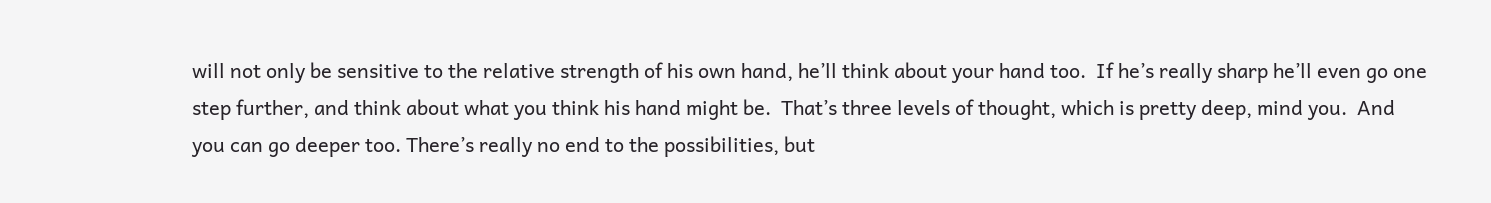will not only be sensitive to the relative strength of his own hand, he’ll think about your hand too.  If he’s really sharp he’ll even go one step further, and think about what you think his hand might be.  That’s three levels of thought, which is pretty deep, mind you.  And you can go deeper too. There’s really no end to the possibilities, but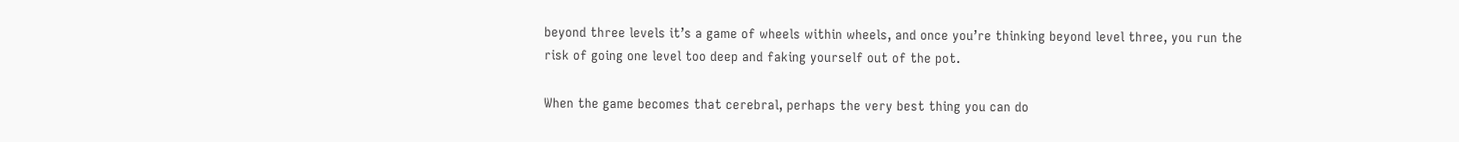beyond three levels it’s a game of wheels within wheels, and once you’re thinking beyond level three, you run the risk of going one level too deep and faking yourself out of the pot.

When the game becomes that cerebral, perhaps the very best thing you can do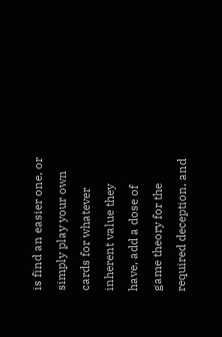is find an easier one, or simply play your own cards for whatever inherent value they have, add a dose of game theory for the required deception, and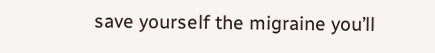save yourself the migraine you’ll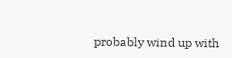probably wind up with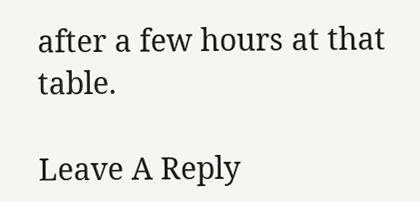after a few hours at that table.

Leave A Reply